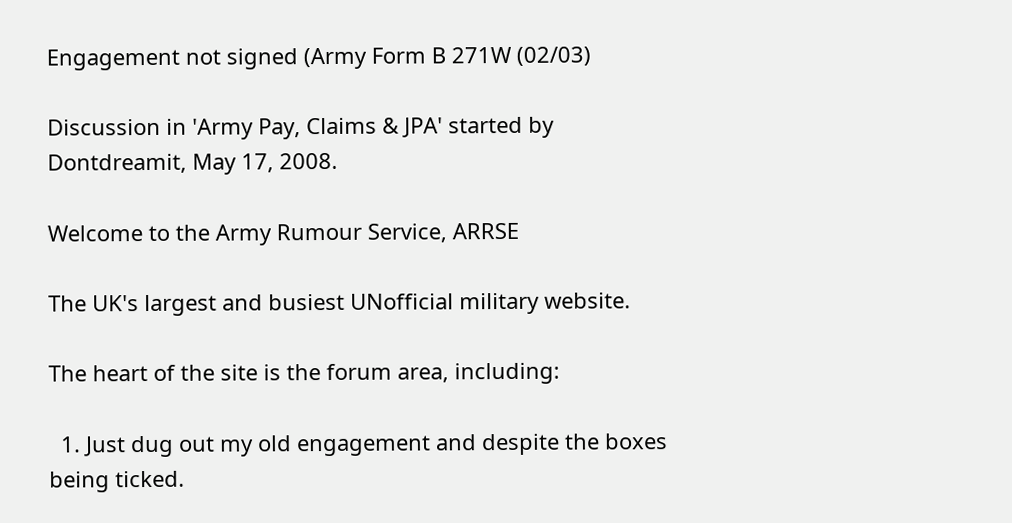Engagement not signed (Army Form B 271W (02/03)

Discussion in 'Army Pay, Claims & JPA' started by Dontdreamit, May 17, 2008.

Welcome to the Army Rumour Service, ARRSE

The UK's largest and busiest UNofficial military website.

The heart of the site is the forum area, including:

  1. Just dug out my old engagement and despite the boxes being ticked.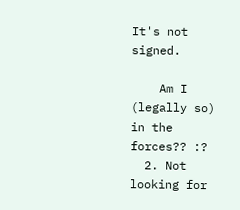It's not signed.

    Am I (legally so) in the forces?? :?
  2. Not looking for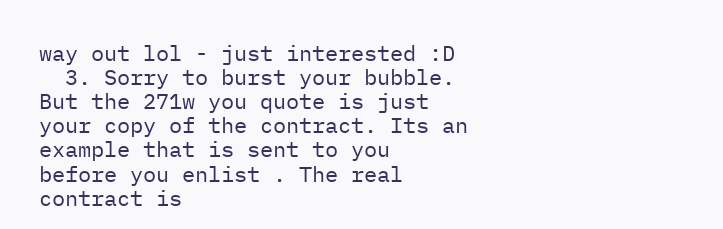way out lol - just interested :D
  3. Sorry to burst your bubble. But the 271w you quote is just your copy of the contract. Its an example that is sent to you before you enlist . The real contract is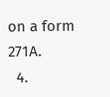on a form 271A.
  4.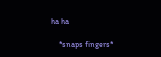ha ha

    *snaps fingers*